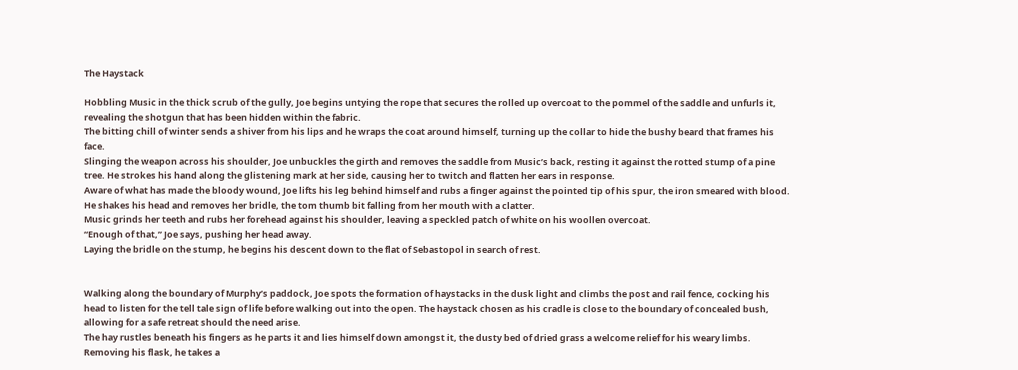The Haystack

Hobbling Music in the thick scrub of the gully, Joe begins untying the rope that secures the rolled up overcoat to the pommel of the saddle and unfurls it, revealing the shotgun that has been hidden within the fabric.
The bitting chill of winter sends a shiver from his lips and he wraps the coat around himself, turning up the collar to hide the bushy beard that frames his face.
Slinging the weapon across his shoulder, Joe unbuckles the girth and removes the saddle from Music’s back, resting it against the rotted stump of a pine tree. He strokes his hand along the glistening mark at her side, causing her to twitch and flatten her ears in response.
Aware of what has made the bloody wound, Joe lifts his leg behind himself and rubs a finger against the pointed tip of his spur, the iron smeared with blood. He shakes his head and removes her bridle, the tom thumb bit falling from her mouth with a clatter.
Music grinds her teeth and rubs her forehead against his shoulder, leaving a speckled patch of white on his woollen overcoat.
“Enough of that,” Joe says, pushing her head away.
Laying the bridle on the stump, he begins his descent down to the flat of Sebastopol in search of rest.


Walking along the boundary of Murphy’s paddock, Joe spots the formation of haystacks in the dusk light and climbs the post and rail fence, cocking his head to listen for the tell tale sign of life before walking out into the open. The haystack chosen as his cradle is close to the boundary of concealed bush, allowing for a safe retreat should the need arise.
The hay rustles beneath his fingers as he parts it and lies himself down amongst it, the dusty bed of dried grass a welcome relief for his weary limbs.
Removing his flask, he takes a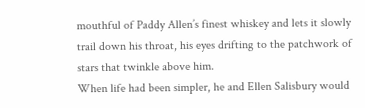mouthful of Paddy Allen’s finest whiskey and lets it slowly trail down his throat, his eyes drifting to the patchwork of stars that twinkle above him.
When life had been simpler, he and Ellen Salisbury would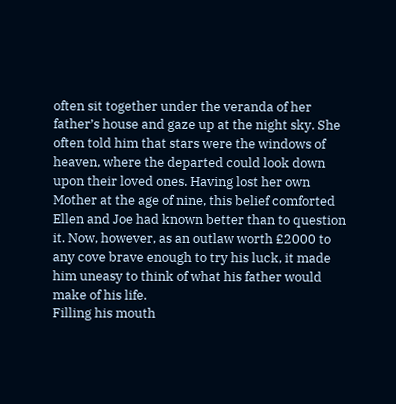often sit together under the veranda of her father’s house and gaze up at the night sky. She often told him that stars were the windows of heaven, where the departed could look down upon their loved ones. Having lost her own Mother at the age of nine, this belief comforted Ellen and Joe had known better than to question it. Now, however, as an outlaw worth £2000 to any cove brave enough to try his luck, it made him uneasy to think of what his father would make of his life.
Filling his mouth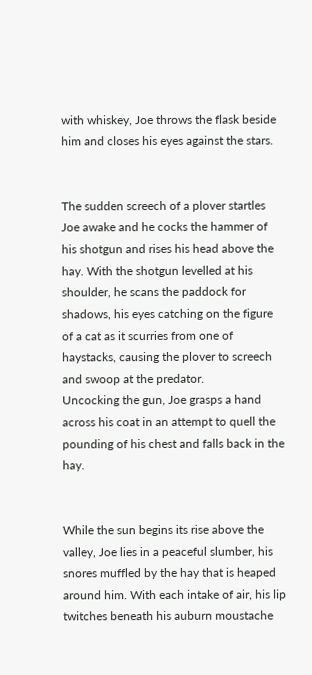with whiskey, Joe throws the flask beside him and closes his eyes against the stars.


The sudden screech of a plover startles Joe awake and he cocks the hammer of his shotgun and rises his head above the hay. With the shotgun levelled at his shoulder, he scans the paddock for shadows, his eyes catching on the figure of a cat as it scurries from one of haystacks, causing the plover to screech and swoop at the predator.
Uncocking the gun, Joe grasps a hand across his coat in an attempt to quell the pounding of his chest and falls back in the hay.


While the sun begins its rise above the valley, Joe lies in a peaceful slumber, his snores muffled by the hay that is heaped around him. With each intake of air, his lip twitches beneath his auburn moustache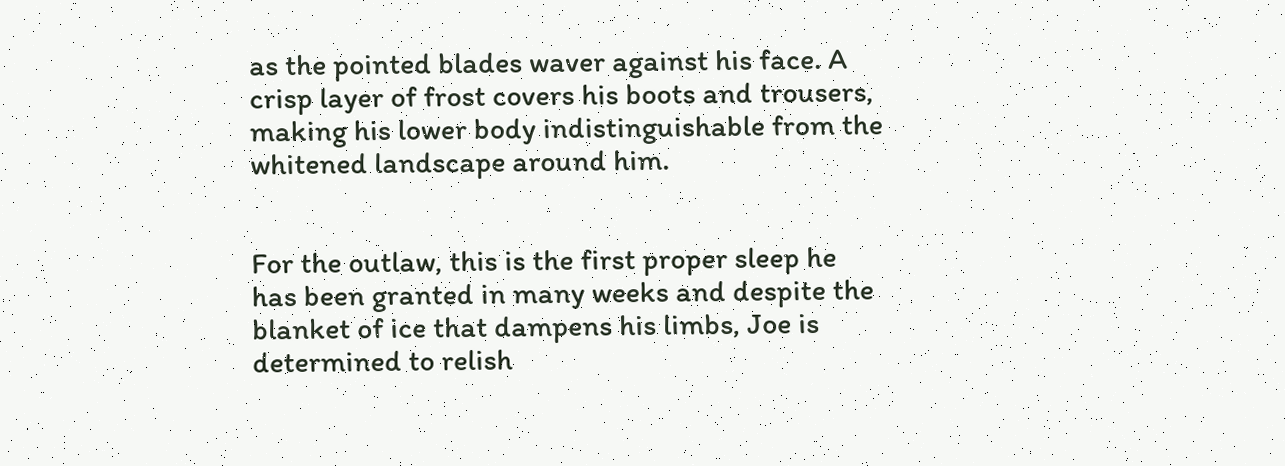as the pointed blades waver against his face. A crisp layer of frost covers his boots and trousers, making his lower body indistinguishable from the whitened landscape around him.


For the outlaw, this is the first proper sleep he has been granted in many weeks and despite the blanket of ice that dampens his limbs, Joe is determined to relish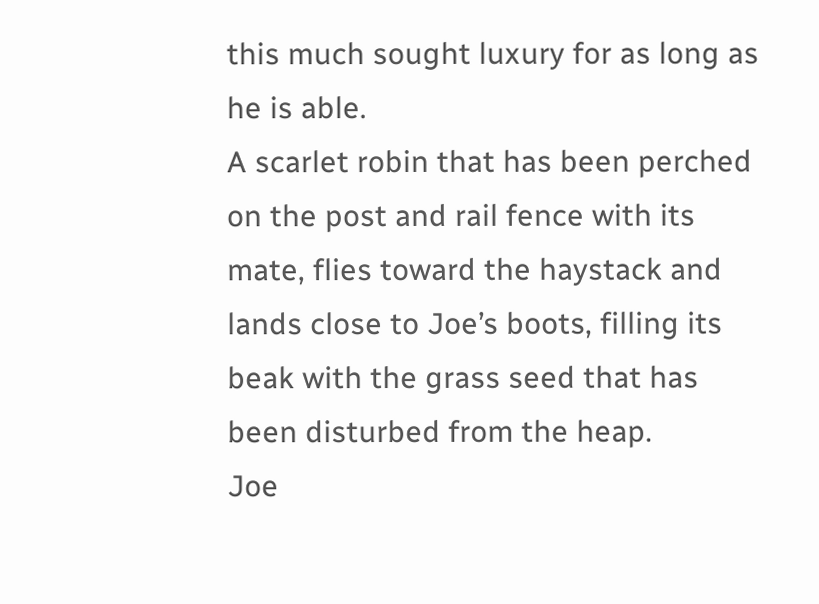this much sought luxury for as long as he is able.
A scarlet robin that has been perched on the post and rail fence with its mate, flies toward the haystack and lands close to Joe’s boots, filling its beak with the grass seed that has been disturbed from the heap.
Joe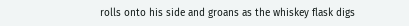rolls onto his side and groans as the whiskey flask digs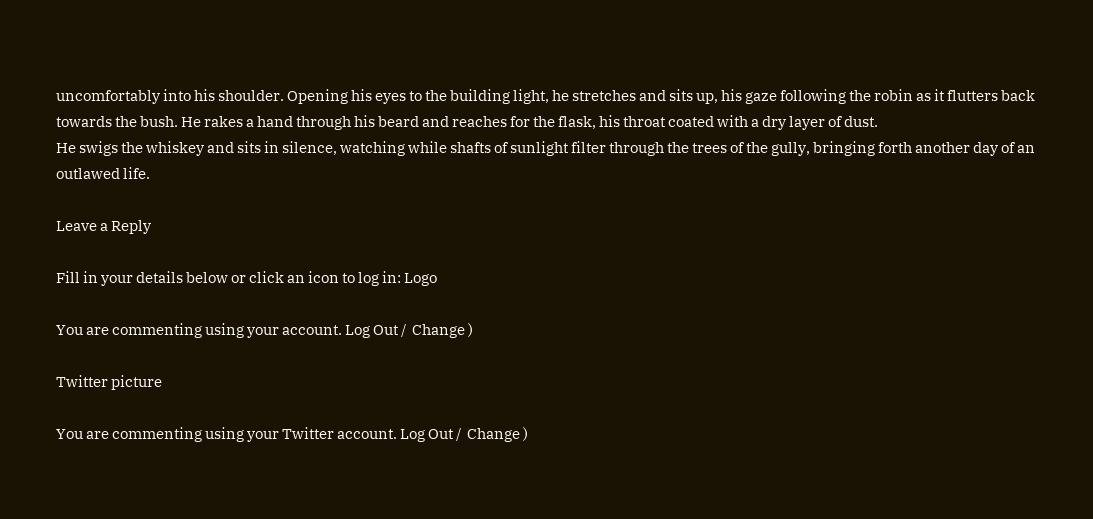uncomfortably into his shoulder. Opening his eyes to the building light, he stretches and sits up, his gaze following the robin as it flutters back towards the bush. He rakes a hand through his beard and reaches for the flask, his throat coated with a dry layer of dust.
He swigs the whiskey and sits in silence, watching while shafts of sunlight filter through the trees of the gully, bringing forth another day of an outlawed life.

Leave a Reply

Fill in your details below or click an icon to log in: Logo

You are commenting using your account. Log Out /  Change )

Twitter picture

You are commenting using your Twitter account. Log Out /  Change )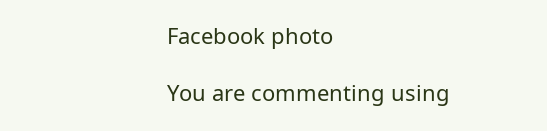Facebook photo

You are commenting using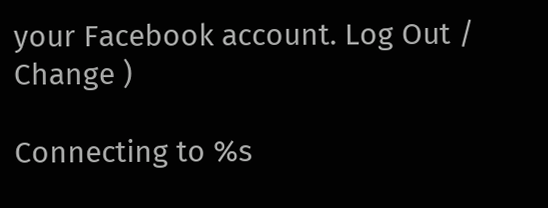your Facebook account. Log Out /  Change )

Connecting to %s